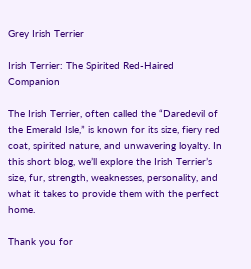Grey Irish Terrier

Irish Terrier: The Spirited Red-Haired Companion

The Irish Terrier, often called the “Daredevil of the Emerald Isle,” is known for its size, fiery red coat, spirited nature, and unwavering loyalty. In this short blog, we’ll explore the Irish Terrier’s size, fur, strength, weaknesses, personality, and what it takes to provide them with the perfect home.

Thank you for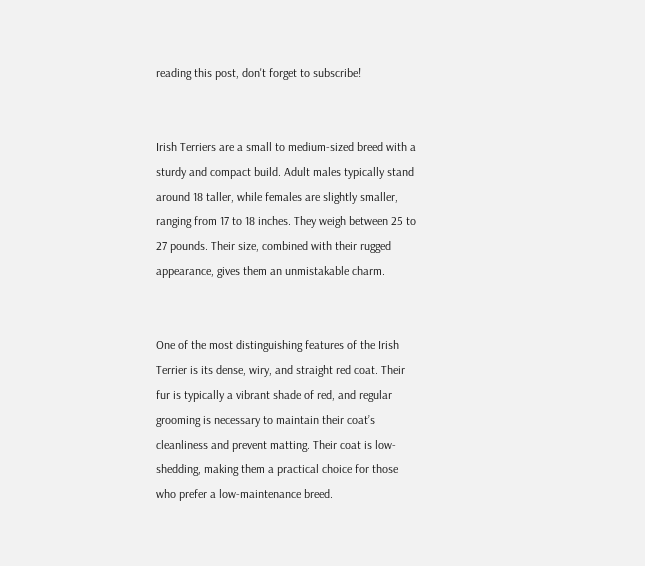reading this post, don't forget to subscribe!


Irish Terriers are a small to medium-sized breed with a sturdy and compact build. Adult males typically stand around 18 taller, while females are slightly smaller, ranging from 17 to 18 inches. They weigh between 25 to 27 pounds. Their size, combined with their rugged appearance, gives them an unmistakable charm.


One of the most distinguishing features of the Irish Terrier is its dense, wiry, and straight red coat. Their fur is typically a vibrant shade of red, and regular grooming is necessary to maintain their coat’s cleanliness and prevent matting. Their coat is low-shedding, making them a practical choice for those who prefer a low-maintenance breed.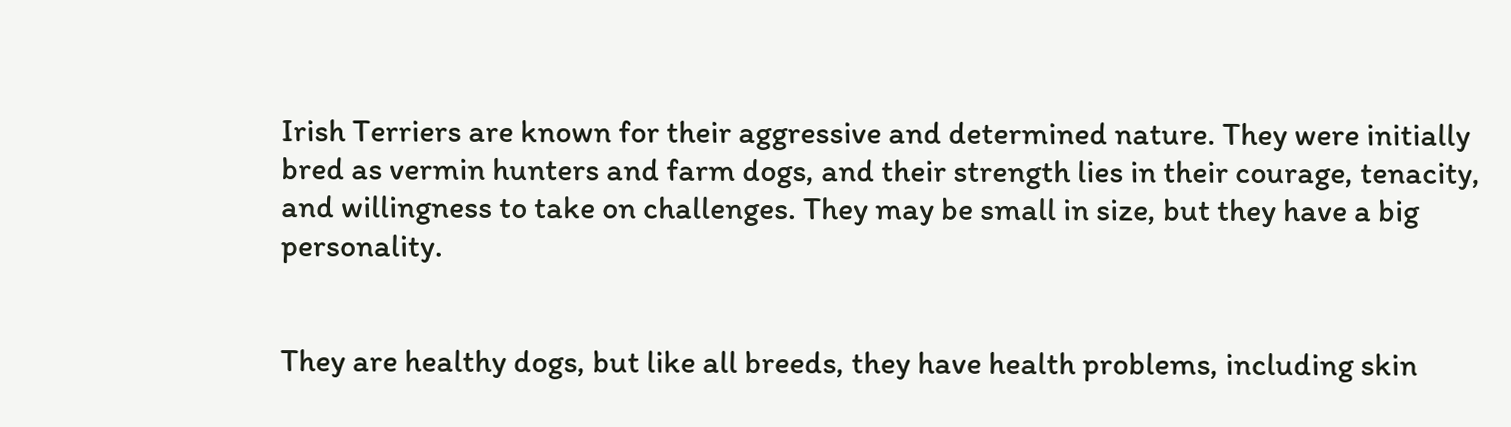Irish Terriers are known for their aggressive and determined nature. They were initially bred as vermin hunters and farm dogs, and their strength lies in their courage, tenacity, and willingness to take on challenges. They may be small in size, but they have a big personality.


They are healthy dogs, but like all breeds, they have health problems, including skin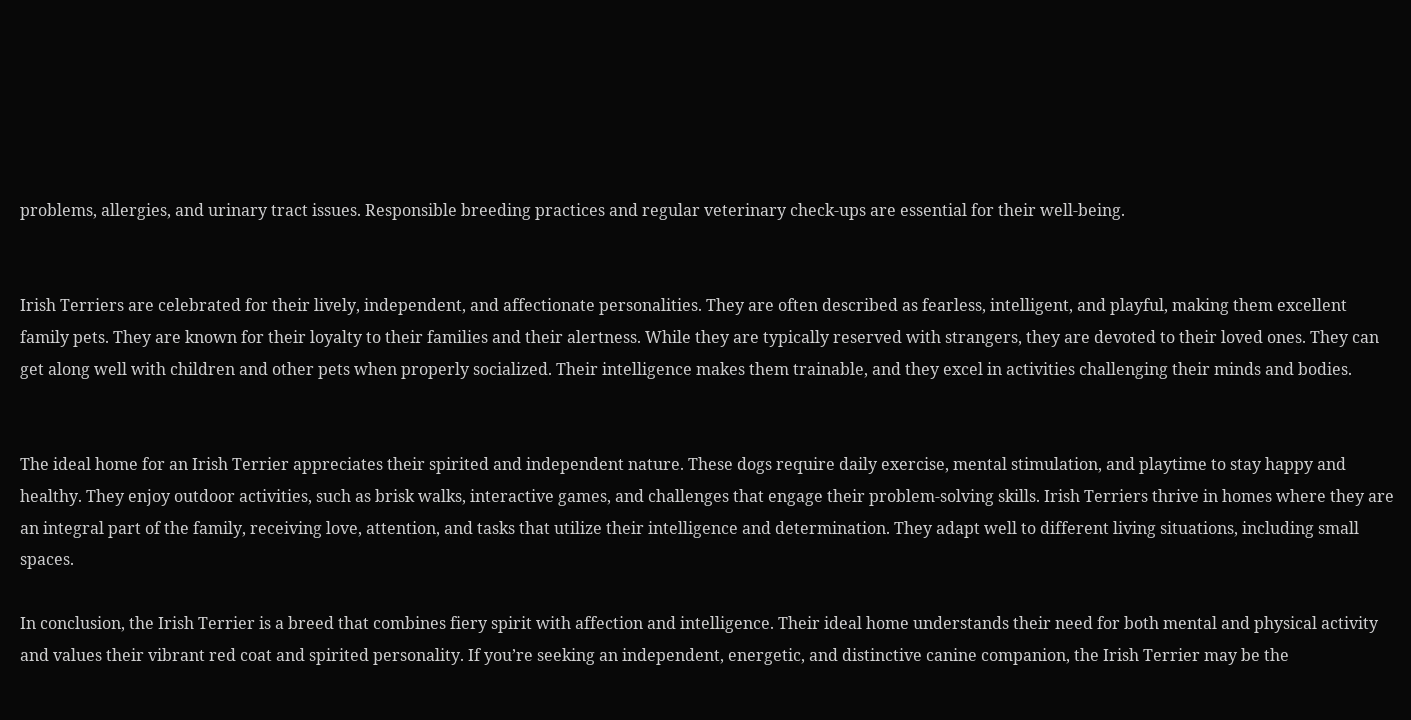problems, allergies, and urinary tract issues. Responsible breeding practices and regular veterinary check-ups are essential for their well-being.


Irish Terriers are celebrated for their lively, independent, and affectionate personalities. They are often described as fearless, intelligent, and playful, making them excellent family pets. They are known for their loyalty to their families and their alertness. While they are typically reserved with strangers, they are devoted to their loved ones. They can get along well with children and other pets when properly socialized. Their intelligence makes them trainable, and they excel in activities challenging their minds and bodies.


The ideal home for an Irish Terrier appreciates their spirited and independent nature. These dogs require daily exercise, mental stimulation, and playtime to stay happy and healthy. They enjoy outdoor activities, such as brisk walks, interactive games, and challenges that engage their problem-solving skills. Irish Terriers thrive in homes where they are an integral part of the family, receiving love, attention, and tasks that utilize their intelligence and determination. They adapt well to different living situations, including small spaces.

In conclusion, the Irish Terrier is a breed that combines fiery spirit with affection and intelligence. Their ideal home understands their need for both mental and physical activity and values their vibrant red coat and spirited personality. If you’re seeking an independent, energetic, and distinctive canine companion, the Irish Terrier may be the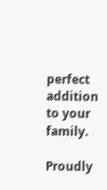perfect addition to your family.

Proudly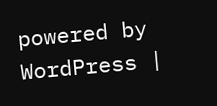powered by WordPress |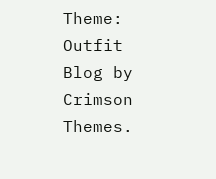Theme: Outfit Blog by Crimson Themes.